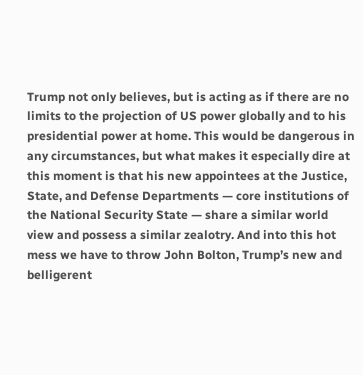Trump not only believes, but is acting as if there are no limits to the projection of US power globally and to his presidential power at home. This would be dangerous in any circumstances, but what makes it especially dire at this moment is that his new appointees at the Justice, State, and Defense Departments — core institutions of the National Security State — share a similar world view and possess a similar zealotry. And into this hot mess we have to throw John Bolton, Trump’s new and belligerent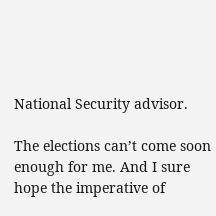National Security advisor.

The elections can’t come soon enough for me. And I sure hope the imperative of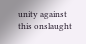unity against this onslaught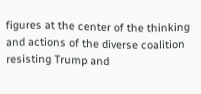figures at the center of the thinking and actions of the diverse coalition resisting Trump and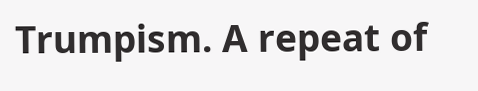Trumpism. A repeat of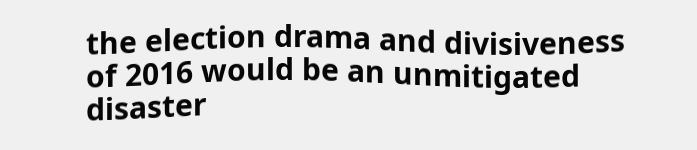the election drama and divisiveness of 2016 would be an unmitigated disaster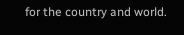for the country and world.